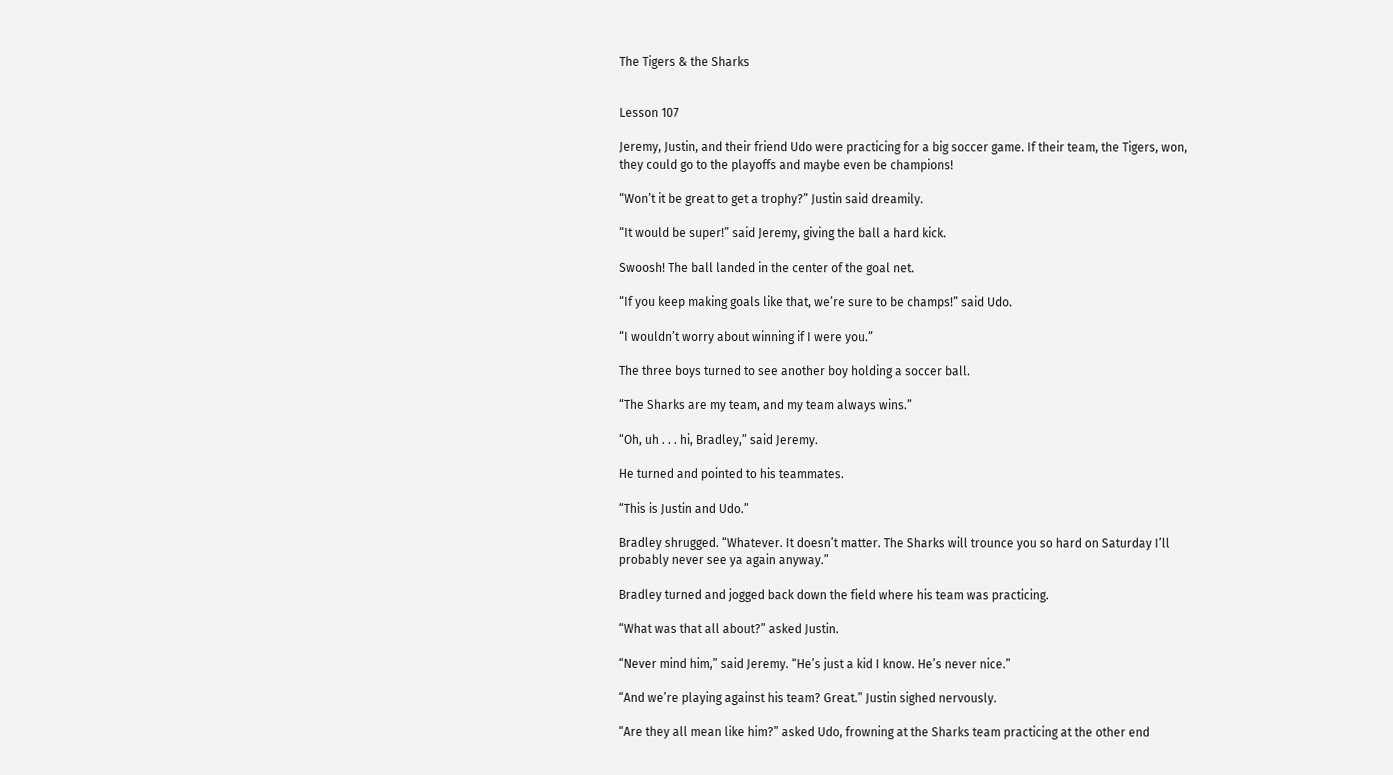The Tigers & the Sharks


Lesson 107

Jeremy, Justin, and their friend Udo were practicing for a big soccer game. If their team, the Tigers, won, they could go to the playoffs and maybe even be champions!

“Won’t it be great to get a trophy?” Justin said dreamily.

“It would be super!” said Jeremy, giving the ball a hard kick.

Swoosh! The ball landed in the center of the goal net.

“If you keep making goals like that, we’re sure to be champs!” said Udo.

“I wouldn’t worry about winning if I were you.”

The three boys turned to see another boy holding a soccer ball.

“The Sharks are my team, and my team always wins.”

“Oh, uh . . . hi, Bradley,” said Jeremy.

He turned and pointed to his teammates.

“This is Justin and Udo.”

Bradley shrugged. “Whatever. It doesn’t matter. The Sharks will trounce you so hard on Saturday I’ll probably never see ya again anyway.”

Bradley turned and jogged back down the field where his team was practicing.

“What was that all about?” asked Justin.

“Never mind him,” said Jeremy. “He’s just a kid I know. He’s never nice.”

“And we’re playing against his team? Great.” Justin sighed nervously.

“Are they all mean like him?” asked Udo, frowning at the Sharks team practicing at the other end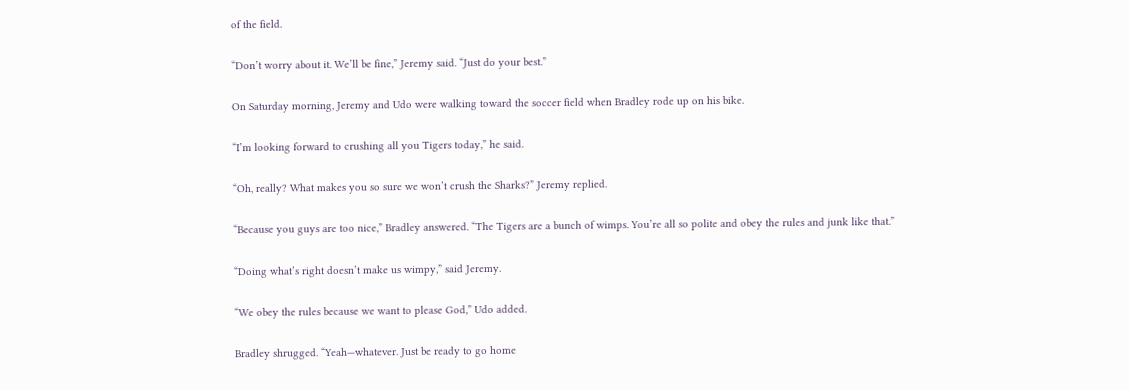of the field.

“Don’t worry about it. We’ll be fine,” Jeremy said. “Just do your best.”

On Saturday morning, Jeremy and Udo were walking toward the soccer field when Bradley rode up on his bike.

“I’m looking forward to crushing all you Tigers today,” he said.

“Oh, really? What makes you so sure we won’t crush the Sharks?” Jeremy replied.

“Because you guys are too nice,” Bradley answered. “The Tigers are a bunch of wimps. You’re all so polite and obey the rules and junk like that.”

“Doing what’s right doesn’t make us wimpy,” said Jeremy.

“We obey the rules because we want to please God,” Udo added.

Bradley shrugged. “Yeah—whatever. Just be ready to go home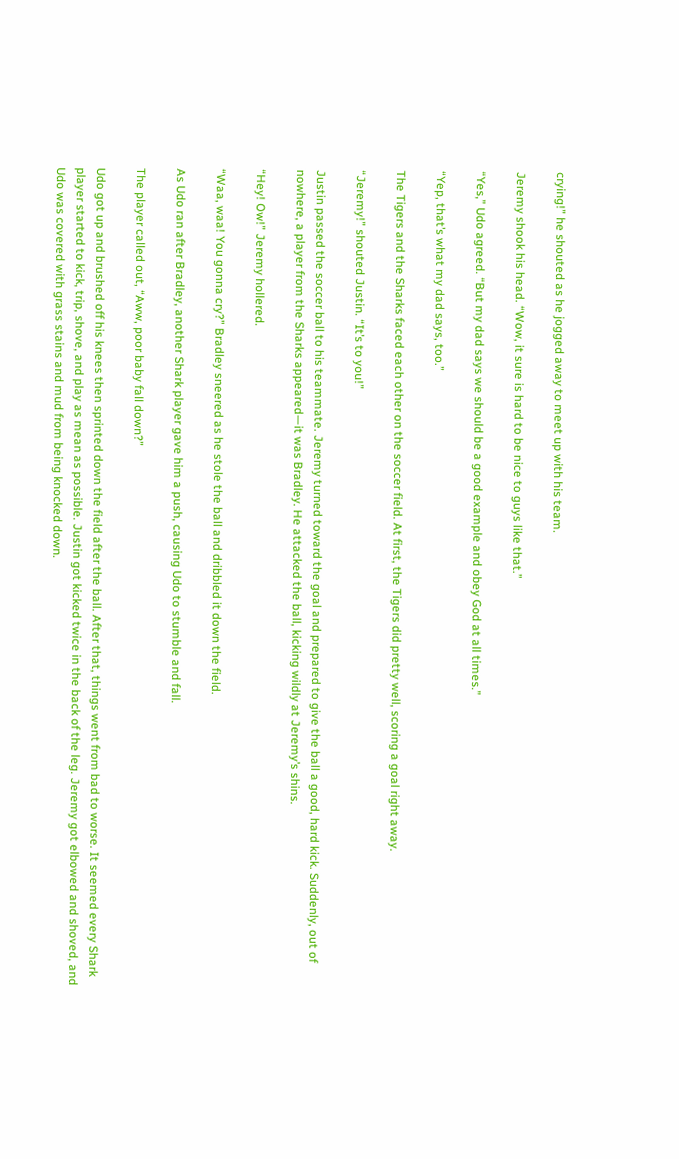crying!” he shouted as he jogged away to meet up with his team.

Jeremy shook his head. “Wow, it sure is hard to be nice to guys like that.”

“Yes,” Udo agreed. “But my dad says we should be a good example and obey God at all times.”

“Yep, that’s what my dad says, too.”

The Tigers and the Sharks faced each other on the soccer field. At first, the Tigers did pretty well, scoring a goal right away.

“Jeremy!” shouted Justin. “It’s to you!”

Justin passed the soccer ball to his teammate. Jeremy turned toward the goal and prepared to give the ball a good, hard kick. Suddenly, out of nowhere, a player from the Sharks appeared—it was Bradley. He attacked the ball, kicking wildly at Jeremy’s shins.

“Hey! Ow!” Jeremy hollered.

“Waa, waa! You gonna cry?” Bradley sneered as he stole the ball and dribbled it down the field.

As Udo ran after Bradley, another Shark player gave him a push, causing Udo to stumble and fall.

The player called out, “Aww, poor baby fall down?”

Udo got up and brushed off his knees then sprinted down the field after the ball. After that, things went from bad to worse. It seemed every Shark player started to kick, trip, shove, and play as mean as possible. Justin got kicked twice in the back of the leg. Jeremy got elbowed and shoved, and Udo was covered with grass stains and mud from being knocked down.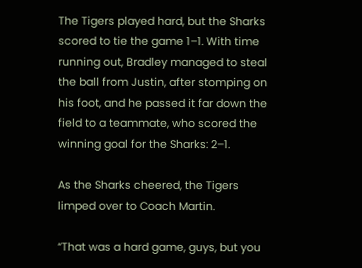The Tigers played hard, but the Sharks scored to tie the game 1–1. With time running out, Bradley managed to steal the ball from Justin, after stomping on his foot, and he passed it far down the field to a teammate, who scored the winning goal for the Sharks: 2–1.

As the Sharks cheered, the Tigers limped over to Coach Martin.

“That was a hard game, guys, but you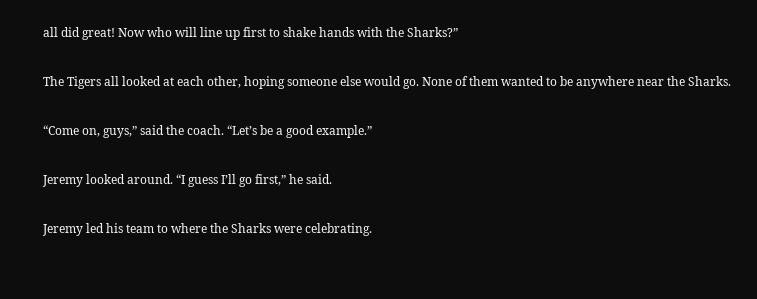all did great! Now who will line up first to shake hands with the Sharks?”

The Tigers all looked at each other, hoping someone else would go. None of them wanted to be anywhere near the Sharks.

“Come on, guys,” said the coach. “Let’s be a good example.”

Jeremy looked around. “I guess I’ll go first,” he said.

Jeremy led his team to where the Sharks were celebrating.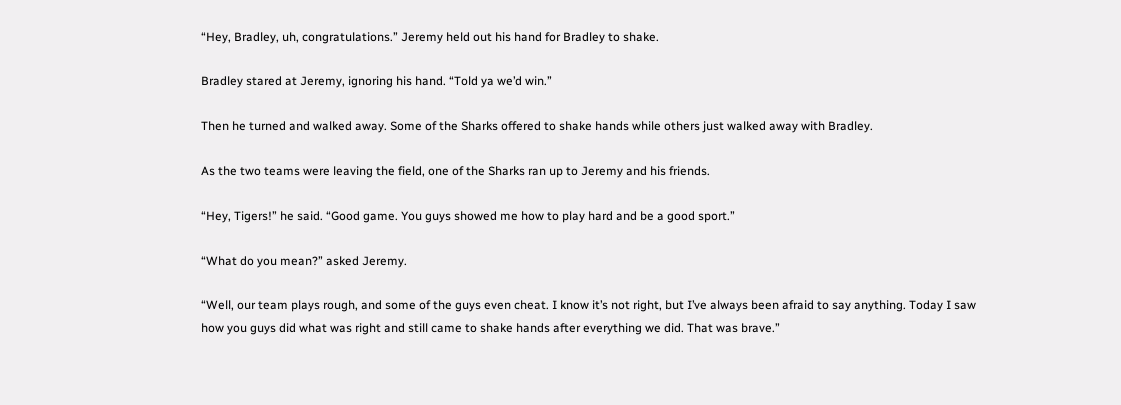“Hey, Bradley, uh, congratulations.” Jeremy held out his hand for Bradley to shake.

Bradley stared at Jeremy, ignoring his hand. “Told ya we’d win.”

Then he turned and walked away. Some of the Sharks offered to shake hands while others just walked away with Bradley.

As the two teams were leaving the field, one of the Sharks ran up to Jeremy and his friends.

“Hey, Tigers!” he said. “Good game. You guys showed me how to play hard and be a good sport.”

“What do you mean?” asked Jeremy.

“Well, our team plays rough, and some of the guys even cheat. I know it’s not right, but I’ve always been afraid to say anything. Today I saw how you guys did what was right and still came to shake hands after everything we did. That was brave.”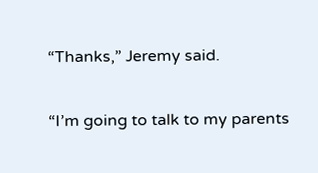“Thanks,” Jeremy said.

“I’m going to talk to my parents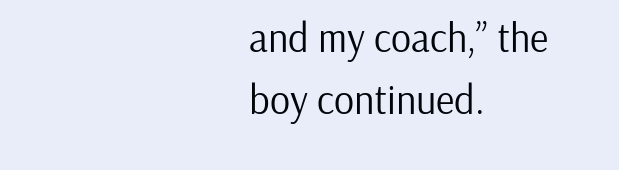and my coach,” the boy continued.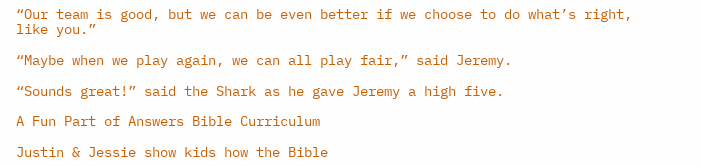“Our team is good, but we can be even better if we choose to do what’s right, like you.”

“Maybe when we play again, we can all play fair,” said Jeremy.

“Sounds great!” said the Shark as he gave Jeremy a high five.

A Fun Part of Answers Bible Curriculum

Justin & Jessie show kids how the Bible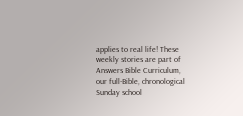applies to real life! These weekly stories are part of Answers Bible Curriculum, our full-Bible, chronological Sunday school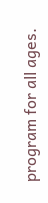program for all ages.